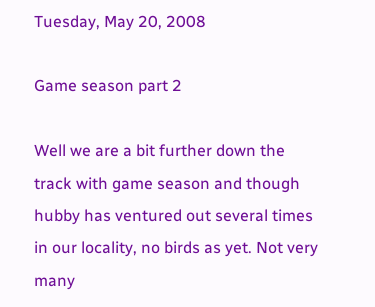Tuesday, May 20, 2008

Game season part 2

Well we are a bit further down the track with game season and though hubby has ventured out several times in our locality, no birds as yet. Not very many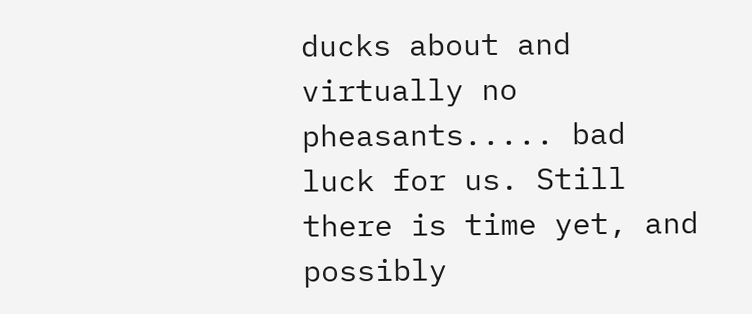ducks about and virtually no pheasants..... bad luck for us. Still there is time yet, and possibly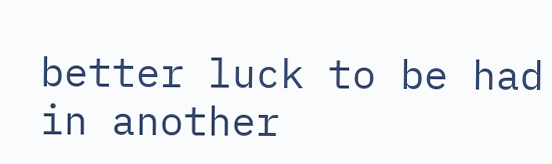better luck to be had in another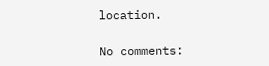location.

No comments: